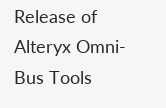Release of Alteryx Omni-Bus Tools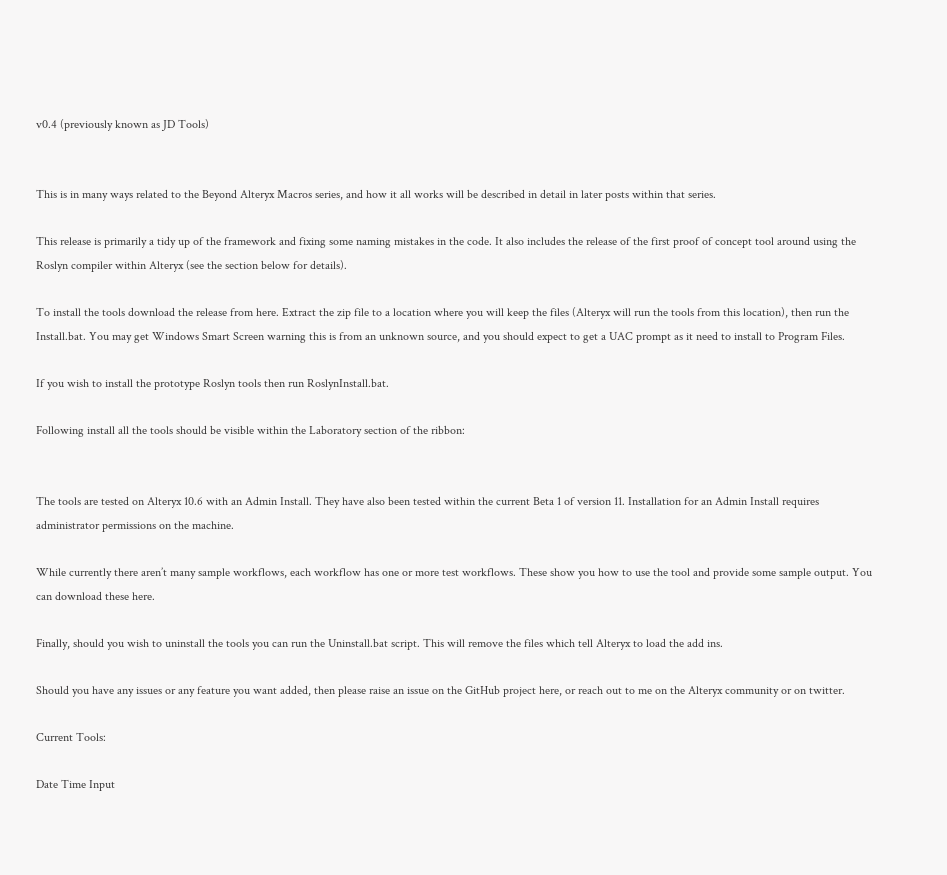v0.4 (previously known as JD Tools)


This is in many ways related to the Beyond Alteryx Macros series, and how it all works will be described in detail in later posts within that series.

This release is primarily a tidy up of the framework and fixing some naming mistakes in the code. It also includes the release of the first proof of concept tool around using the Roslyn compiler within Alteryx (see the section below for details).

To install the tools download the release from here. Extract the zip file to a location where you will keep the files (Alteryx will run the tools from this location), then run the Install.bat. You may get Windows Smart Screen warning this is from an unknown source, and you should expect to get a UAC prompt as it need to install to Program Files.

If you wish to install the prototype Roslyn tools then run RoslynInstall.bat.

Following install all the tools should be visible within the Laboratory section of the ribbon:


The tools are tested on Alteryx 10.6 with an Admin Install. They have also been tested within the current Beta 1 of version 11. Installation for an Admin Install requires administrator permissions on the machine.

While currently there aren’t many sample workflows, each workflow has one or more test workflows. These show you how to use the tool and provide some sample output. You can download these here.

Finally, should you wish to uninstall the tools you can run the Uninstall.bat script. This will remove the files which tell Alteryx to load the add ins.

Should you have any issues or any feature you want added, then please raise an issue on the GitHub project here, or reach out to me on the Alteryx community or on twitter.

Current Tools:

Date Time Input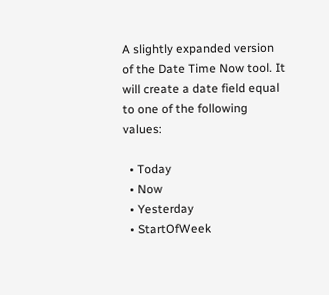A slightly expanded version of the Date Time Now tool. It will create a date field equal to one of the following values:

  • Today
  • Now
  • Yesterday
  • StartOfWeek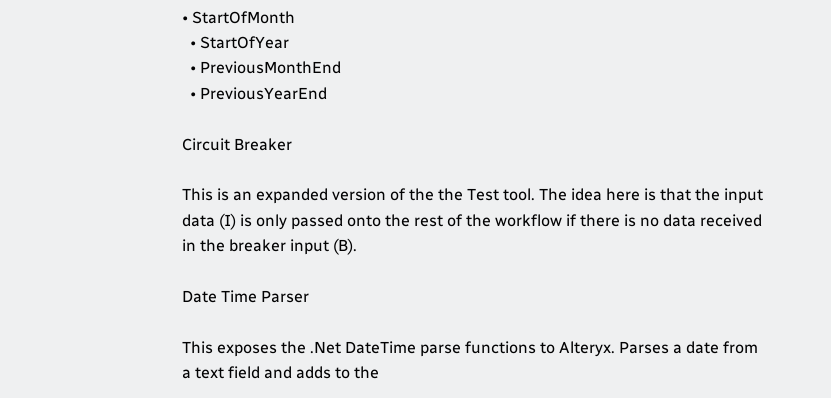• StartOfMonth
  • StartOfYear
  • PreviousMonthEnd
  • PreviousYearEnd

Circuit Breaker

This is an expanded version of the the Test tool. The idea here is that the input data (I) is only passed onto the rest of the workflow if there is no data received in the breaker input (B).

Date Time Parser

This exposes the .Net DateTime parse functions to Alteryx. Parses a date from a text field and adds to the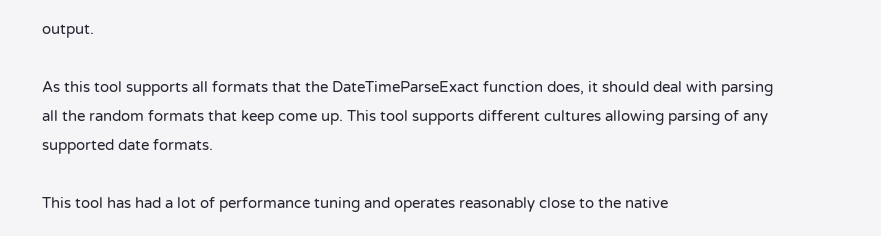output.

As this tool supports all formats that the DateTimeParseExact function does, it should deal with parsing all the random formats that keep come up. This tool supports different cultures allowing parsing of any supported date formats.

This tool has had a lot of performance tuning and operates reasonably close to the native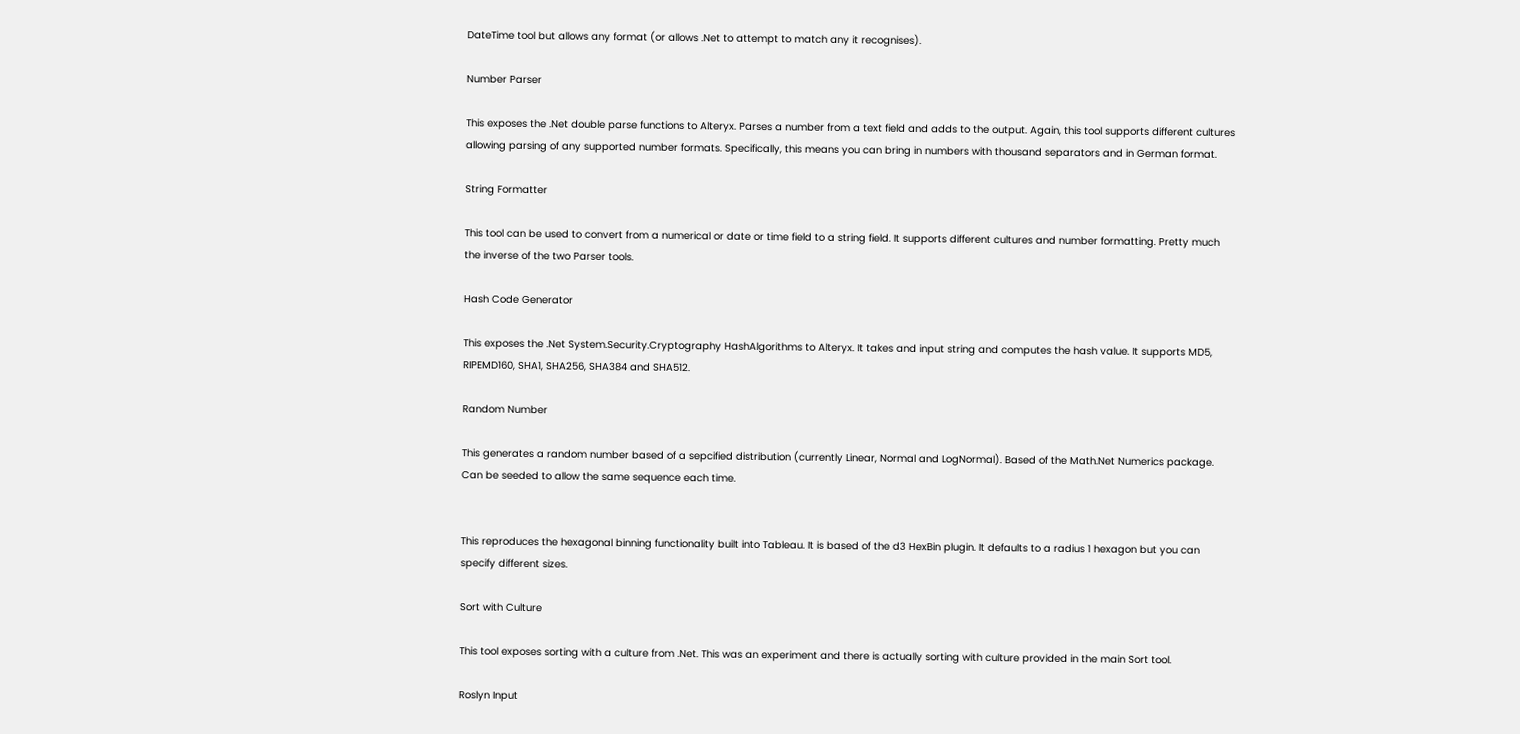DateTime tool but allows any format (or allows .Net to attempt to match any it recognises).

Number Parser

This exposes the .Net double parse functions to Alteryx. Parses a number from a text field and adds to the output. Again, this tool supports different cultures allowing parsing of any supported number formats. Specifically, this means you can bring in numbers with thousand separators and in German format.

String Formatter

This tool can be used to convert from a numerical or date or time field to a string field. It supports different cultures and number formatting. Pretty much the inverse of the two Parser tools.

Hash Code Generator

This exposes the .Net System.Security.Cryptography HashAlgorithms to Alteryx. It takes and input string and computes the hash value. It supports MD5, RIPEMD160, SHA1, SHA256, SHA384 and SHA512.

Random Number

This generates a random number based of a sepcified distribution (currently Linear, Normal and LogNormal). Based of the Math.Net Numerics package. Can be seeded to allow the same sequence each time.


This reproduces the hexagonal binning functionality built into Tableau. It is based of the d3 HexBin plugin. It defaults to a radius 1 hexagon but you can specify different sizes.

Sort with Culture

This tool exposes sorting with a culture from .Net. This was an experiment and there is actually sorting with culture provided in the main Sort tool.

Roslyn Input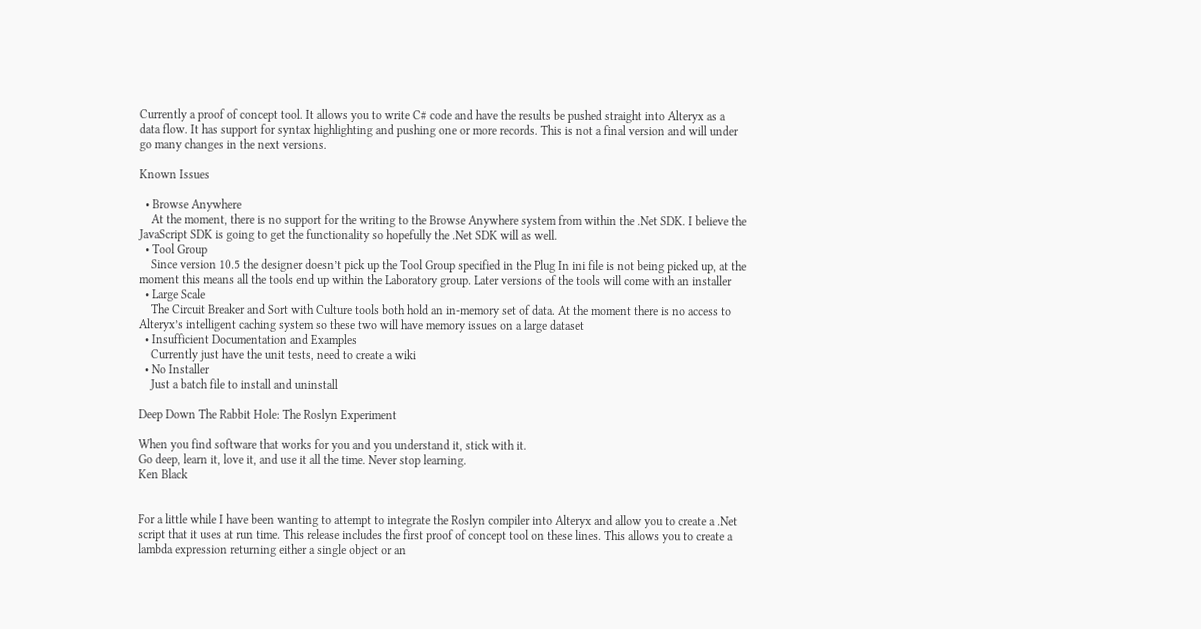Currently a proof of concept tool. It allows you to write C# code and have the results be pushed straight into Alteryx as a data flow. It has support for syntax highlighting and pushing one or more records. This is not a final version and will under go many changes in the next versions.

Known Issues

  • Browse Anywhere
    At the moment, there is no support for the writing to the Browse Anywhere system from within the .Net SDK. I believe the JavaScript SDK is going to get the functionality so hopefully the .Net SDK will as well.
  • Tool Group
    Since version 10.5 the designer doesn’t pick up the Tool Group specified in the Plug In ini file is not being picked up, at the moment this means all the tools end up within the Laboratory group. Later versions of the tools will come with an installer
  • Large Scale
    The Circuit Breaker and Sort with Culture tools both hold an in-memory set of data. At the moment there is no access to Alteryx’s intelligent caching system so these two will have memory issues on a large dataset
  • Insufficient Documentation and Examples
    Currently just have the unit tests, need to create a wiki
  • No Installer
    Just a batch file to install and uninstall

Deep Down The Rabbit Hole: The Roslyn Experiment

When you find software that works for you and you understand it, stick with it.
Go deep, learn it, love it, and use it all the time. Never stop learning.
Ken Black


For a little while I have been wanting to attempt to integrate the Roslyn compiler into Alteryx and allow you to create a .Net script that it uses at run time. This release includes the first proof of concept tool on these lines. This allows you to create a lambda expression returning either a single object or an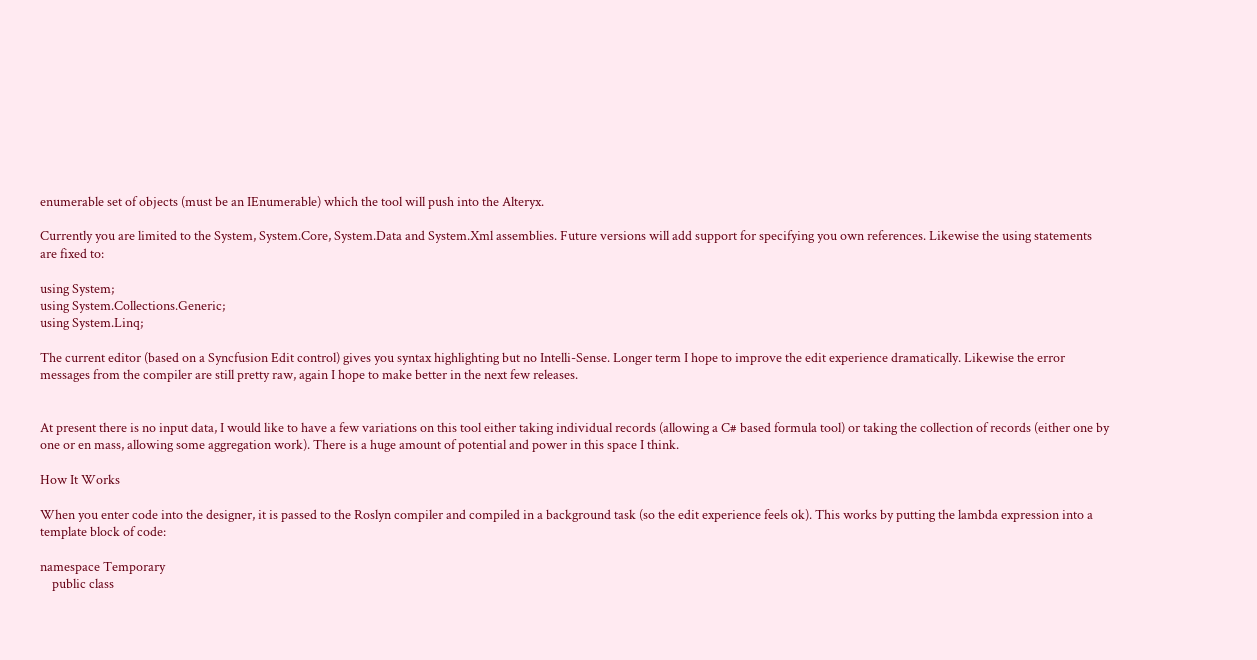enumerable set of objects (must be an IEnumerable) which the tool will push into the Alteryx.

Currently you are limited to the System, System.Core, System.Data and System.Xml assemblies. Future versions will add support for specifying you own references. Likewise the using statements are fixed to:

using System;
using System.Collections.Generic;
using System.Linq;

The current editor (based on a Syncfusion Edit control) gives you syntax highlighting but no Intelli-Sense. Longer term I hope to improve the edit experience dramatically. Likewise the error messages from the compiler are still pretty raw, again I hope to make better in the next few releases.


At present there is no input data, I would like to have a few variations on this tool either taking individual records (allowing a C# based formula tool) or taking the collection of records (either one by one or en mass, allowing some aggregation work). There is a huge amount of potential and power in this space I think.

How It Works

When you enter code into the designer, it is passed to the Roslyn compiler and compiled in a background task (so the edit experience feels ok). This works by putting the lambda expression into a template block of code:

namespace Temporary
    public class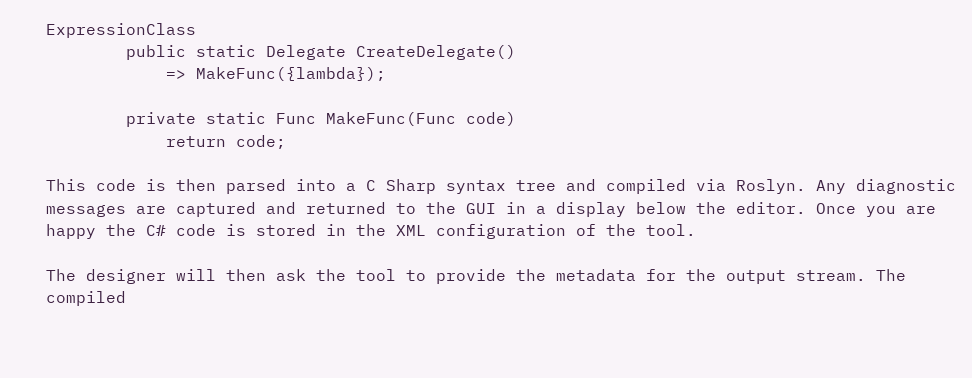ExpressionClass
        public static Delegate CreateDelegate()
            => MakeFunc({lambda});

        private static Func MakeFunc(Func code)
            return code;

This code is then parsed into a C Sharp syntax tree and compiled via Roslyn. Any diagnostic messages are captured and returned to the GUI in a display below the editor. Once you are happy the C# code is stored in the XML configuration of the tool.

The designer will then ask the tool to provide the metadata for the output stream. The compiled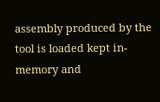assembly produced by the tool is loaded kept in-memory and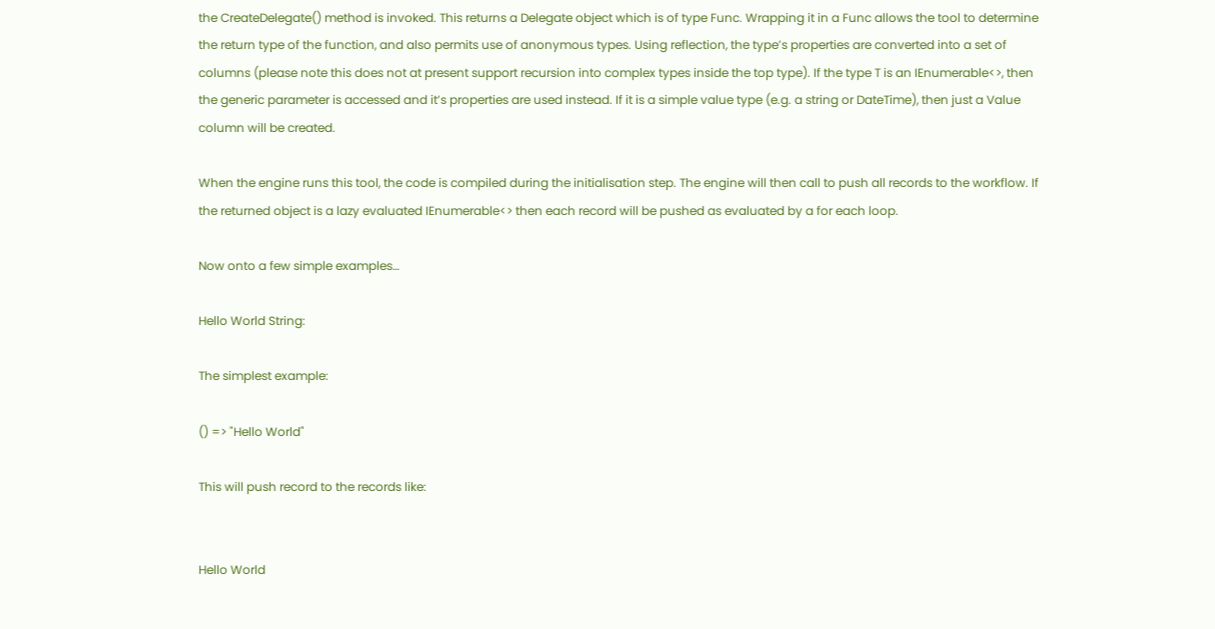the CreateDelegate() method is invoked. This returns a Delegate object which is of type Func. Wrapping it in a Func allows the tool to determine the return type of the function, and also permits use of anonymous types. Using reflection, the type’s properties are converted into a set of columns (please note this does not at present support recursion into complex types inside the top type). If the type T is an IEnumerable<>, then the generic parameter is accessed and it’s properties are used instead. If it is a simple value type (e.g. a string or DateTime), then just a Value column will be created.

When the engine runs this tool, the code is compiled during the initialisation step. The engine will then call to push all records to the workflow. If the returned object is a lazy evaluated IEnumerable<> then each record will be pushed as evaluated by a for each loop.

Now onto a few simple examples…

Hello World String:

The simplest example:

() => "Hello World"

This will push record to the records like:


Hello World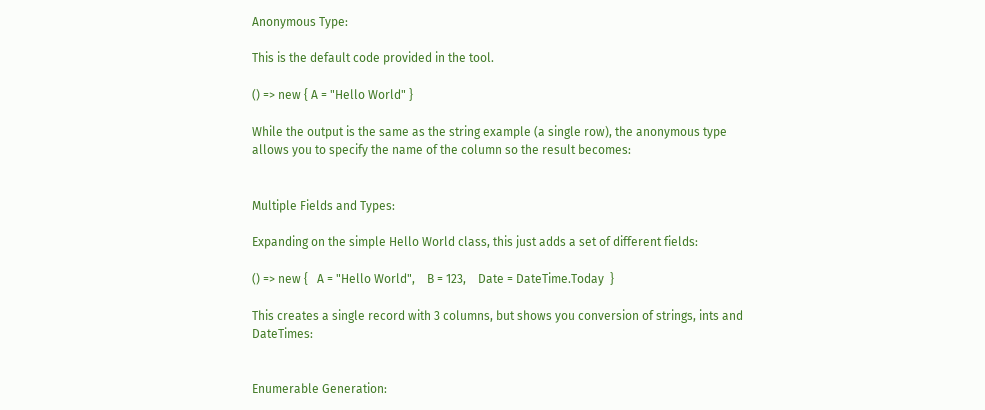Anonymous Type:

This is the default code provided in the tool.

() => new { A = "Hello World" }

While the output is the same as the string example (a single row), the anonymous type allows you to specify the name of the column so the result becomes:


Multiple Fields and Types:

Expanding on the simple Hello World class, this just adds a set of different fields:

() => new {   A = "Hello World",    B = 123,    Date = DateTime.Today  }

This creates a single record with 3 columns, but shows you conversion of strings, ints and DateTimes:


Enumerable Generation: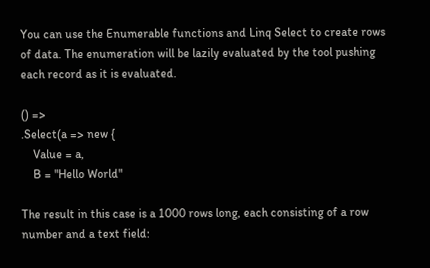You can use the Enumerable functions and Linq Select to create rows of data. The enumeration will be lazily evaluated by the tool pushing each record as it is evaluated.

() =>
.Select(a => new {
    Value = a,
    B = "Hello World"

The result in this case is a 1000 rows long, each consisting of a row number and a text field: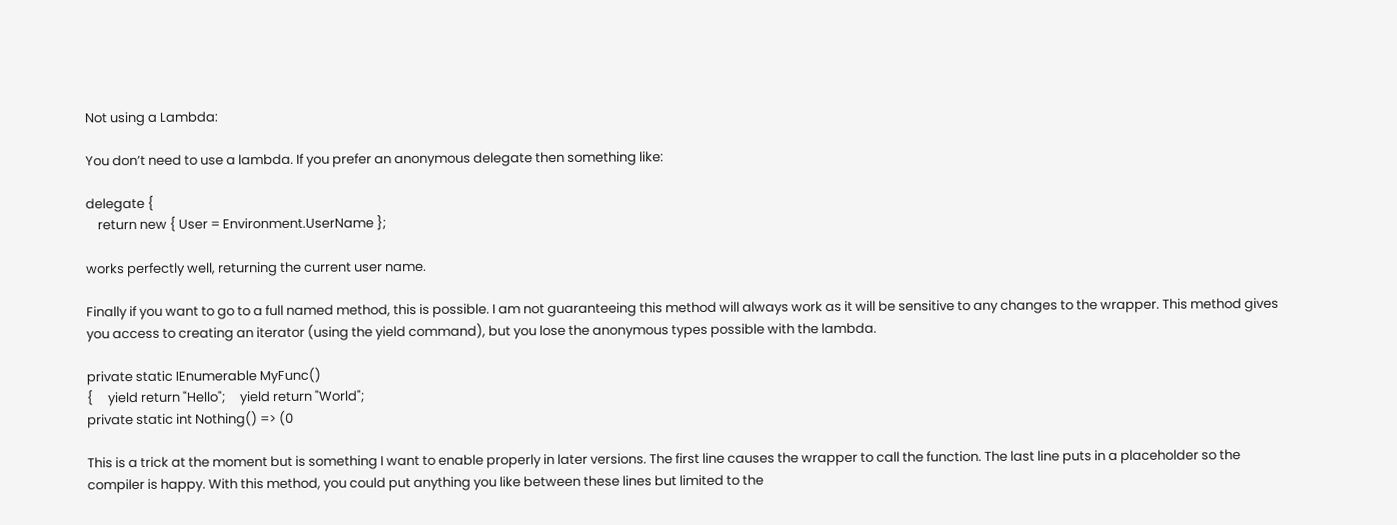Not using a Lambda:

You don’t need to use a lambda. If you prefer an anonymous delegate then something like:

delegate {
    return new { User = Environment.UserName };

works perfectly well, returning the current user name.

Finally if you want to go to a full named method, this is possible. I am not guaranteeing this method will always work as it will be sensitive to any changes to the wrapper. This method gives you access to creating an iterator (using the yield command), but you lose the anonymous types possible with the lambda.

private static IEnumerable MyFunc()
{     yield return "Hello";     yield return "World";
private static int Nothing() => (0

This is a trick at the moment but is something I want to enable properly in later versions. The first line causes the wrapper to call the function. The last line puts in a placeholder so the compiler is happy. With this method, you could put anything you like between these lines but limited to the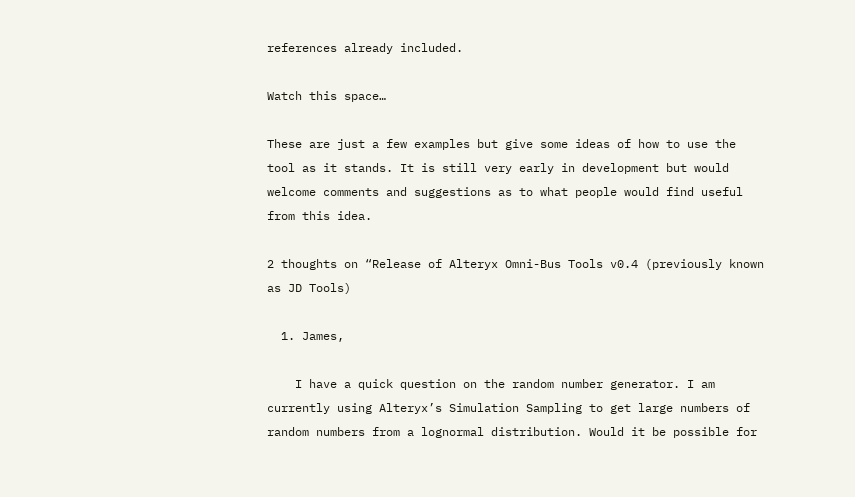references already included.

Watch this space…

These are just a few examples but give some ideas of how to use the tool as it stands. It is still very early in development but would welcome comments and suggestions as to what people would find useful from this idea.

2 thoughts on “Release of Alteryx Omni-Bus Tools v0.4 (previously known as JD Tools)

  1. James,

    I have a quick question on the random number generator. I am currently using Alteryx’s Simulation Sampling to get large numbers of random numbers from a lognormal distribution. Would it be possible for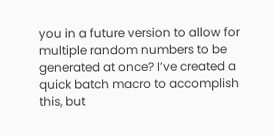you in a future version to allow for multiple random numbers to be generated at once? I’ve created a quick batch macro to accomplish this, but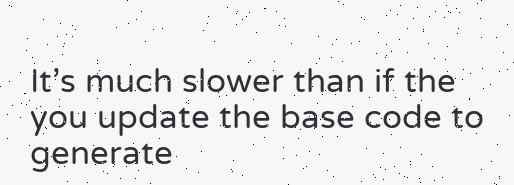It’s much slower than if the you update the base code to generate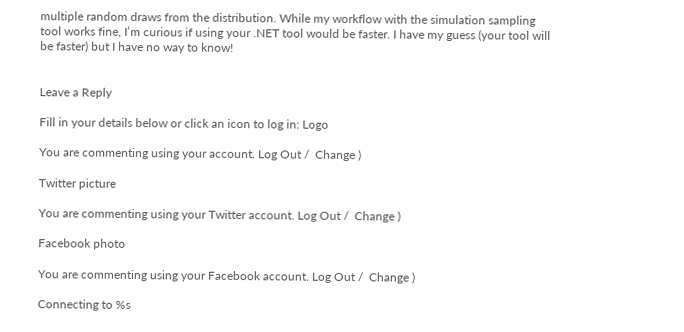multiple random draws from the distribution. While my workflow with the simulation sampling tool works fine, I’m curious if using your .NET tool would be faster. I have my guess (your tool will be faster) but I have no way to know!


Leave a Reply

Fill in your details below or click an icon to log in: Logo

You are commenting using your account. Log Out /  Change )

Twitter picture

You are commenting using your Twitter account. Log Out /  Change )

Facebook photo

You are commenting using your Facebook account. Log Out /  Change )

Connecting to %s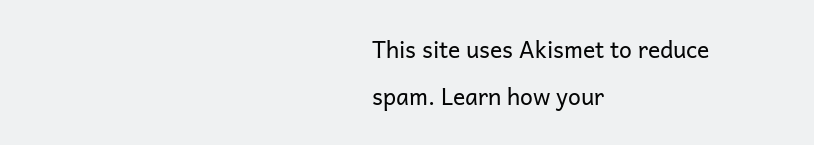This site uses Akismet to reduce spam. Learn how your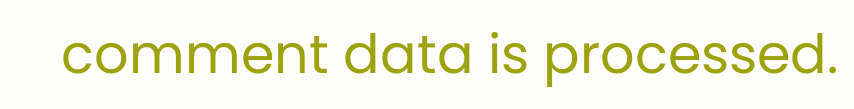comment data is processed.